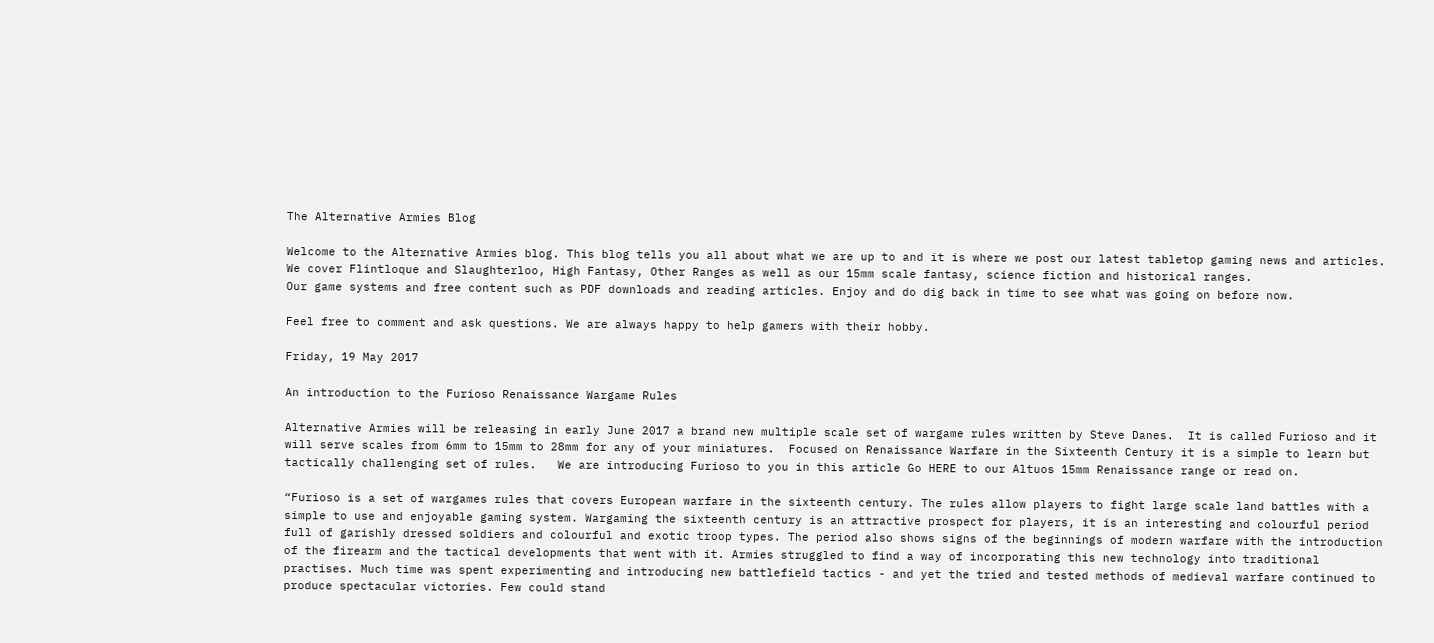The Alternative Armies Blog

Welcome to the Alternative Armies blog. This blog tells you all about what we are up to and it is where we post our latest tabletop gaming news and articles.
We cover Flintloque and Slaughterloo, High Fantasy, Other Ranges as well as our 15mm scale fantasy, science fiction and historical ranges.
Our game systems and free content such as PDF downloads and reading articles. Enjoy and do dig back in time to see what was going on before now.

Feel free to comment and ask questions. We are always happy to help gamers with their hobby.

Friday, 19 May 2017

An introduction to the Furioso Renaissance Wargame Rules

Alternative Armies will be releasing in early June 2017 a brand new multiple scale set of wargame rules written by Steve Danes.  It is called Furioso and it will serve scales from 6mm to 15mm to 28mm for any of your miniatures.  Focused on Renaissance Warfare in the Sixteenth Century it is a simple to learn but tactically challenging set of rules.   We are introducing Furioso to you in this article Go HERE to our Altuos 15mm Renaissance range or read on.

“Furioso is a set of wargames rules that covers European warfare in the sixteenth century. The rules allow players to fight large scale land battles with a simple to use and enjoyable gaming system. Wargaming the sixteenth century is an attractive prospect for players, it is an interesting and colourful period full of garishly dressed soldiers and colourful and exotic troop types. The period also shows signs of the beginnings of modern warfare with the introduction of the firearm and the tactical developments that went with it. Armies struggled to find a way of incorporating this new technology into traditional practises. Much time was spent experimenting and introducing new battlefield tactics - and yet the tried and tested methods of medieval warfare continued to produce spectacular victories. Few could stand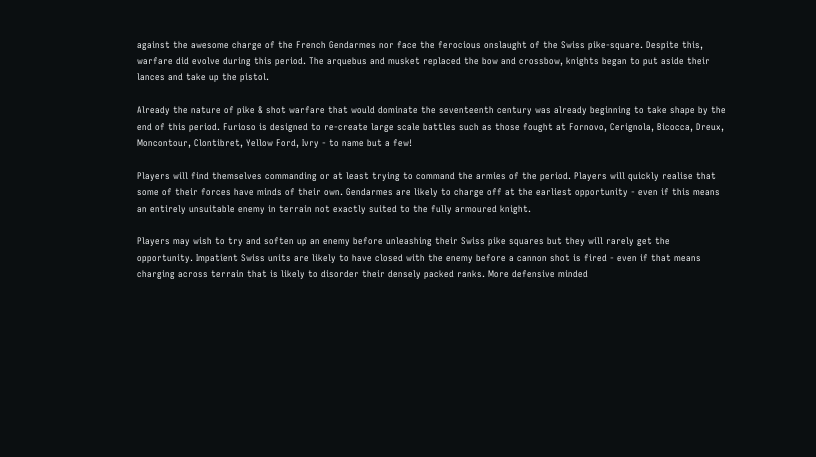against the awesome charge of the French Gendarmes nor face the ferocious onslaught of the Swiss pike-square. Despite this, warfare did evolve during this period. The arquebus and musket replaced the bow and crossbow, knights began to put aside their lances and take up the pistol.

Already the nature of pike & shot warfare that would dominate the seventeenth century was already beginning to take shape by the end of this period. Furioso is designed to re-create large scale battles such as those fought at Fornovo, Cerignola, Bicocca, Dreux, Moncontour, Clontibret, Yellow Ford, Ivry - to name but a few!

Players will find themselves commanding or at least trying to command the armies of the period. Players will quickly realise that some of their forces have minds of their own. Gendarmes are likely to charge off at the earliest opportunity - even if this means an entirely unsuitable enemy in terrain not exactly suited to the fully armoured knight.

Players may wish to try and soften up an enemy before unleashing their Swiss pike squares but they will rarely get the opportunity. Impatient Swiss units are likely to have closed with the enemy before a cannon shot is fired - even if that means charging across terrain that is likely to disorder their densely packed ranks. More defensive minded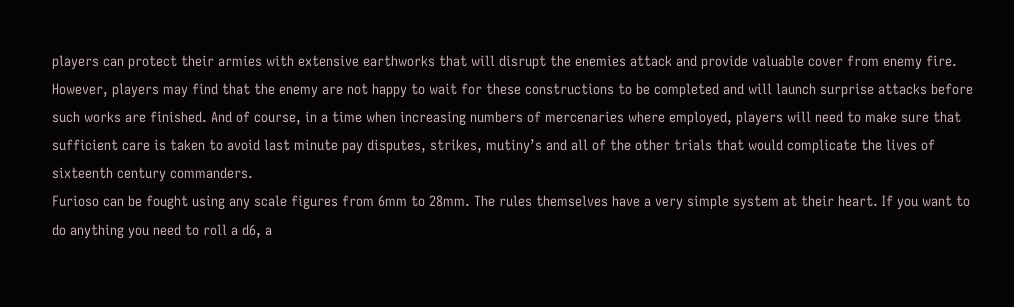players can protect their armies with extensive earthworks that will disrupt the enemies attack and provide valuable cover from enemy fire. However, players may find that the enemy are not happy to wait for these constructions to be completed and will launch surprise attacks before such works are finished. And of course, in a time when increasing numbers of mercenaries where employed, players will need to make sure that sufficient care is taken to avoid last minute pay disputes, strikes, mutiny’s and all of the other trials that would complicate the lives of sixteenth century commanders.
Furioso can be fought using any scale figures from 6mm to 28mm. The rules themselves have a very simple system at their heart. If you want to do anything you need to roll a d6, a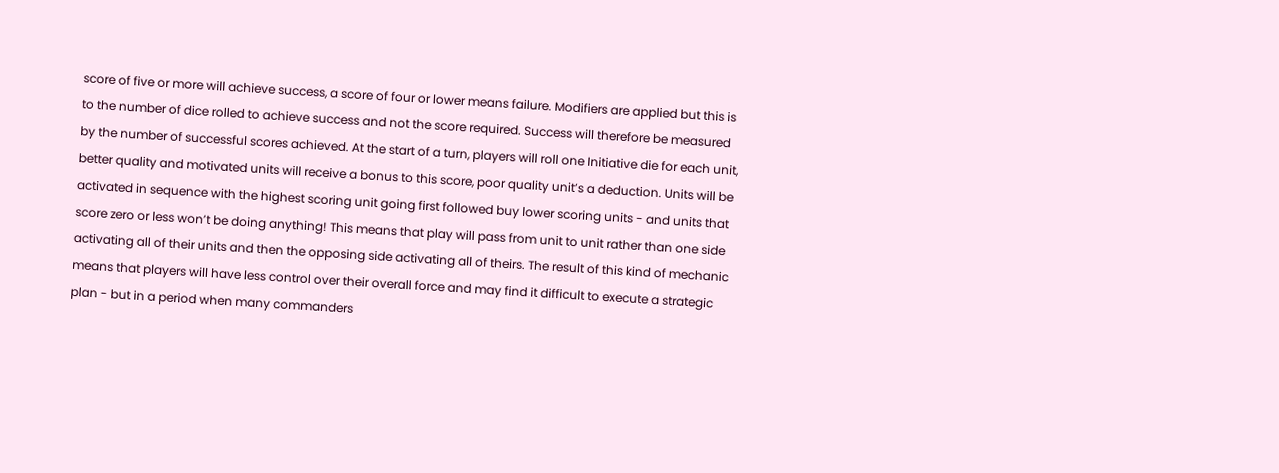score of five or more will achieve success, a score of four or lower means failure. Modifiers are applied but this is to the number of dice rolled to achieve success and not the score required. Success will therefore be measured by the number of successful scores achieved. At the start of a turn, players will roll one Initiative die for each unit, better quality and motivated units will receive a bonus to this score, poor quality unit’s a deduction. Units will be activated in sequence with the highest scoring unit going first followed buy lower scoring units - and units that score zero or less won’t be doing anything! This means that play will pass from unit to unit rather than one side activating all of their units and then the opposing side activating all of theirs. The result of this kind of mechanic means that players will have less control over their overall force and may find it difficult to execute a strategic plan - but in a period when many commanders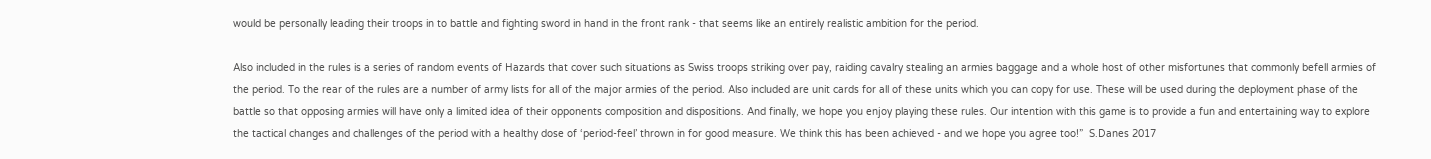would be personally leading their troops in to battle and fighting sword in hand in the front rank - that seems like an entirely realistic ambition for the period.

Also included in the rules is a series of random events of Hazards that cover such situations as Swiss troops striking over pay, raiding cavalry stealing an armies baggage and a whole host of other misfortunes that commonly befell armies of the period. To the rear of the rules are a number of army lists for all of the major armies of the period. Also included are unit cards for all of these units which you can copy for use. These will be used during the deployment phase of the battle so that opposing armies will have only a limited idea of their opponents composition and dispositions. And finally, we hope you enjoy playing these rules. Our intention with this game is to provide a fun and entertaining way to explore the tactical changes and challenges of the period with a healthy dose of ‘period-feel’ thrown in for good measure. We think this has been achieved - and we hope you agree too!”  S.Danes 2017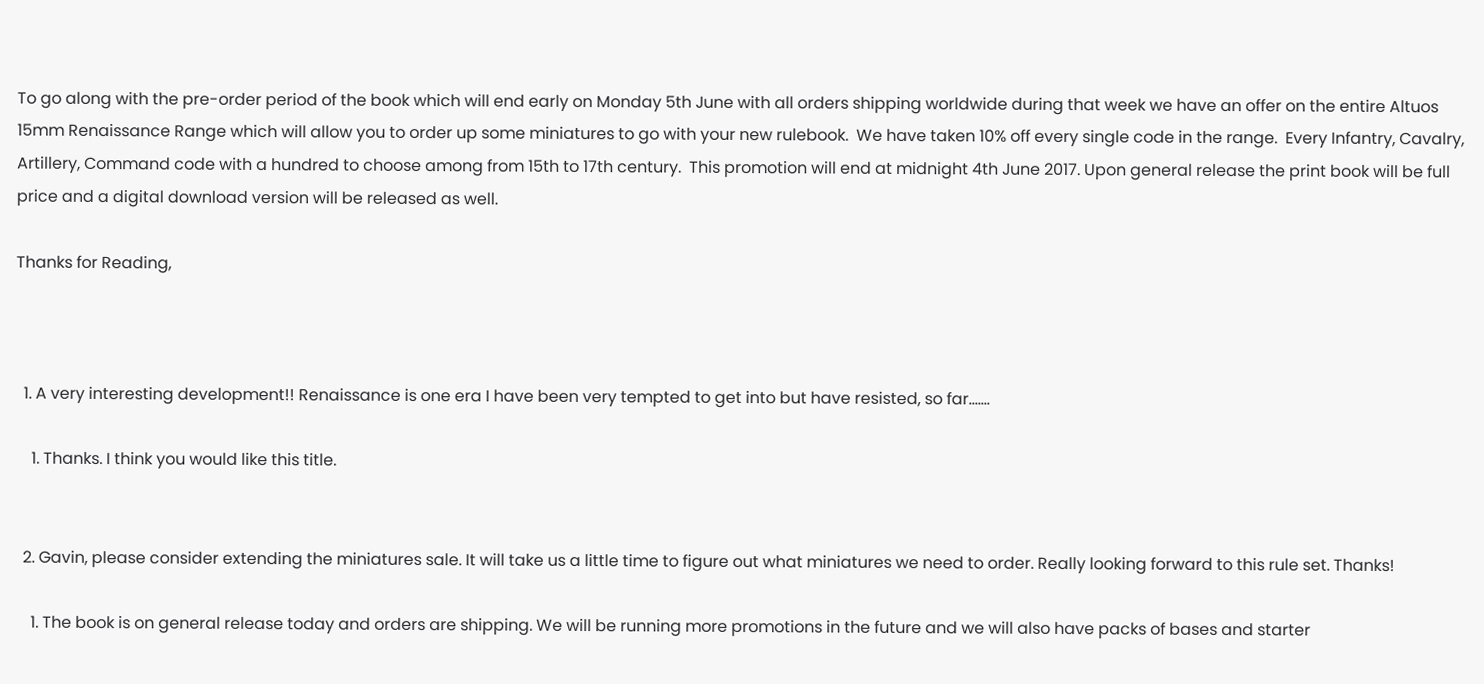To go along with the pre-order period of the book which will end early on Monday 5th June with all orders shipping worldwide during that week we have an offer on the entire Altuos 15mm Renaissance Range which will allow you to order up some miniatures to go with your new rulebook.  We have taken 10% off every single code in the range.  Every Infantry, Cavalry, Artillery, Command code with a hundred to choose among from 15th to 17th century.  This promotion will end at midnight 4th June 2017. Upon general release the print book will be full price and a digital download version will be released as well.

Thanks for Reading,



  1. A very interesting development!! Renaissance is one era I have been very tempted to get into but have resisted, so far.......

    1. Thanks. I think you would like this title.


  2. Gavin, please consider extending the miniatures sale. It will take us a little time to figure out what miniatures we need to order. Really looking forward to this rule set. Thanks!

    1. The book is on general release today and orders are shipping. We will be running more promotions in the future and we will also have packs of bases and starter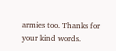armies too. Thanks for your kind words.